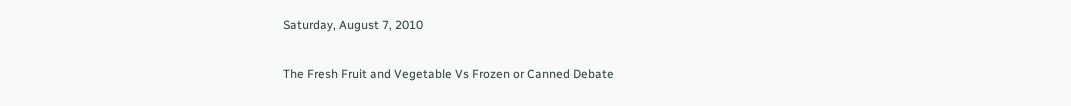Saturday, August 7, 2010

The Fresh Fruit and Vegetable Vs Frozen or Canned Debate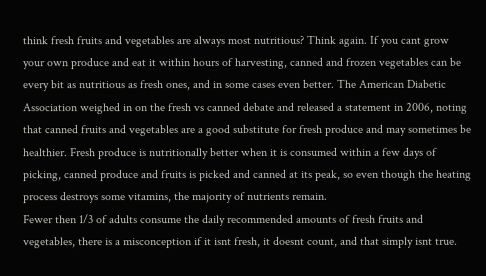think fresh fruits and vegetables are always most nutritious? Think again. If you cant grow your own produce and eat it within hours of harvesting, canned and frozen vegetables can be every bit as nutritious as fresh ones, and in some cases even better. The American Diabetic Association weighed in on the fresh vs canned debate and released a statement in 2006, noting that canned fruits and vegetables are a good substitute for fresh produce and may sometimes be healthier. Fresh produce is nutritionally better when it is consumed within a few days of picking, canned produce and fruits is picked and canned at its peak, so even though the heating process destroys some vitamins, the majority of nutrients remain.
Fewer then 1/3 of adults consume the daily recommended amounts of fresh fruits and vegetables, there is a misconception if it isnt fresh, it doesnt count, and that simply isnt true.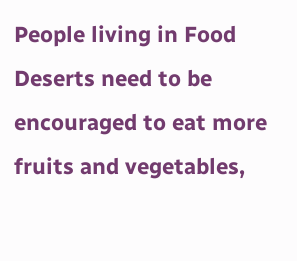People living in Food Deserts need to be encouraged to eat more fruits and vegetables,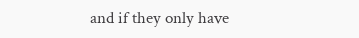and if they only have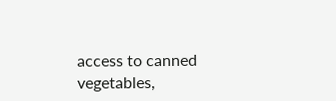access to canned vegetables,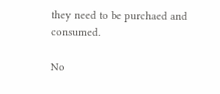they need to be purchaed and consumed.

No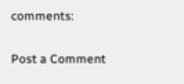comments:

Post a Comment